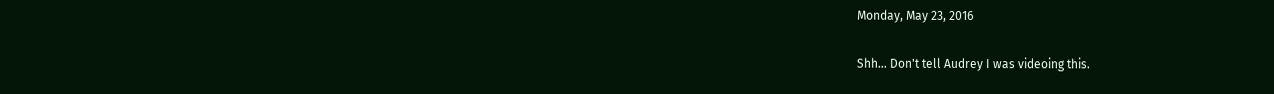Monday, May 23, 2016

Shh… Don't tell Audrey I was videoing this.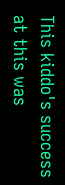This kiddo's success at this was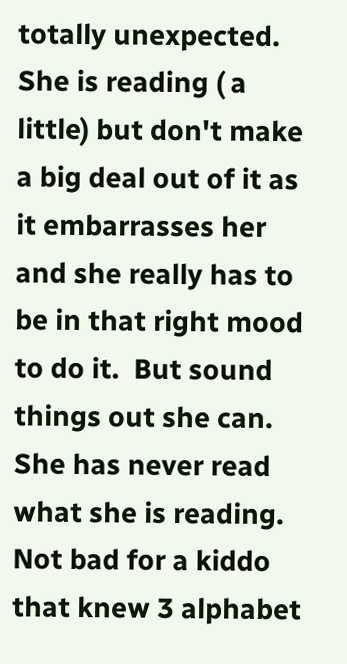totally unexpected.  She is reading ( a little) but don't make a big deal out of it as it embarrasses her and she really has to be in that right mood to do it.  But sound things out she can.  She has never read what she is reading.  Not bad for a kiddo that knew 3 alphabet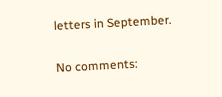letters in September.

No comments: